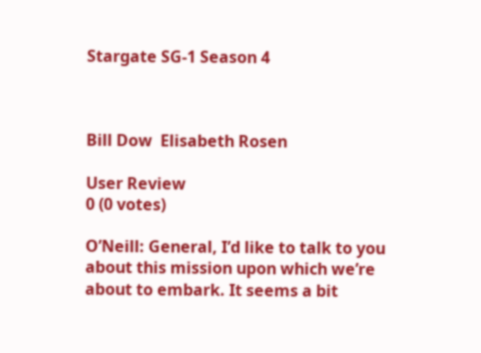Stargate SG-1 Season 4



Bill Dow  Elisabeth Rosen

User Review
0 (0 votes)

O’Neill: General, I’d like to talk to you about this mission upon which we’re about to embark. It seems a bit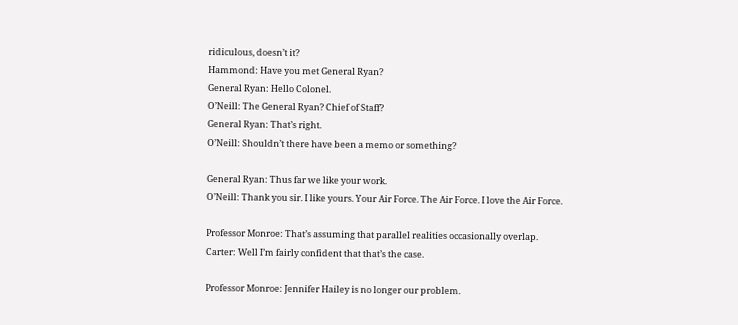ridiculous, doesn’t it?
Hammond: Have you met General Ryan?
General Ryan: Hello Colonel.
O’Neill: The General Ryan? Chief of Staff?
General Ryan: That’s right.
O’Neill: Shouldn’t there have been a memo or something?

General Ryan: Thus far we like your work.
O’Neill: Thank you sir. I like yours. Your Air Force. The Air Force. I love the Air Force.

Professor Monroe: That’s assuming that parallel realities occasionally overlap.
Carter: Well I’m fairly confident that that’s the case.

Professor Monroe: Jennifer Hailey is no longer our problem.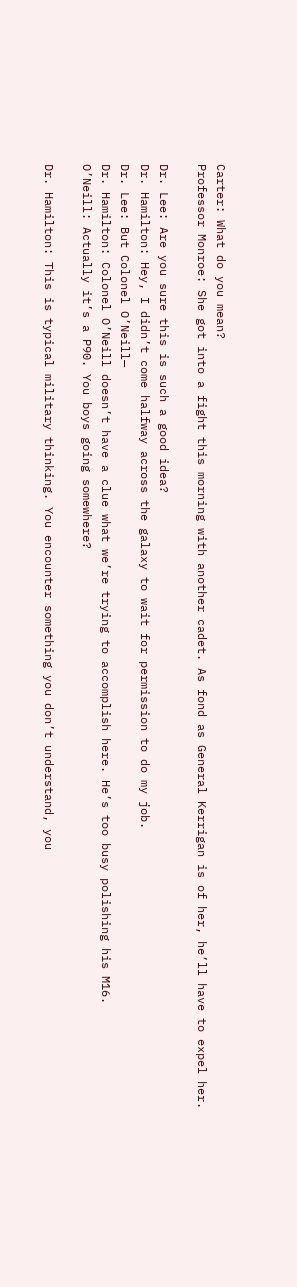Carter: What do you mean?
Professor Monroe: She got into a fight this morning with another cadet. As fond as General Kerrigan is of her, he’ll have to expel her.

Dr. Lee: Are you sure this is such a good idea?
Dr. Hamilton: Hey, I didn’t come halfway across the galaxy to wait for permission to do my job.
Dr. Lee: But Colonel O’Neill—
Dr. Hamilton: Colonel O’Neill doesn’t have a clue what we’re trying to accomplish here. He’s too busy polishing his M16.
O’Neill: Actually it’s a P90. You boys going somewhere?

Dr. Hamilton: This is typical military thinking. You encounter something you don’t understand, you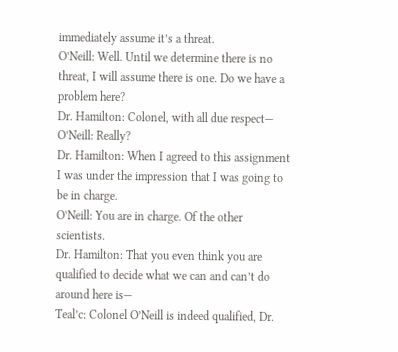immediately assume it’s a threat.
O’Neill: Well. Until we determine there is no threat, I will assume there is one. Do we have a problem here?
Dr. Hamilton: Colonel, with all due respect—
O’Neill: Really?
Dr. Hamilton: When I agreed to this assignment I was under the impression that I was going to be in charge.
O’Neill: You are in charge. Of the other scientists.
Dr. Hamilton: That you even think you are qualified to decide what we can and can’t do around here is—
Teal’c: Colonel O’Neill is indeed qualified, Dr.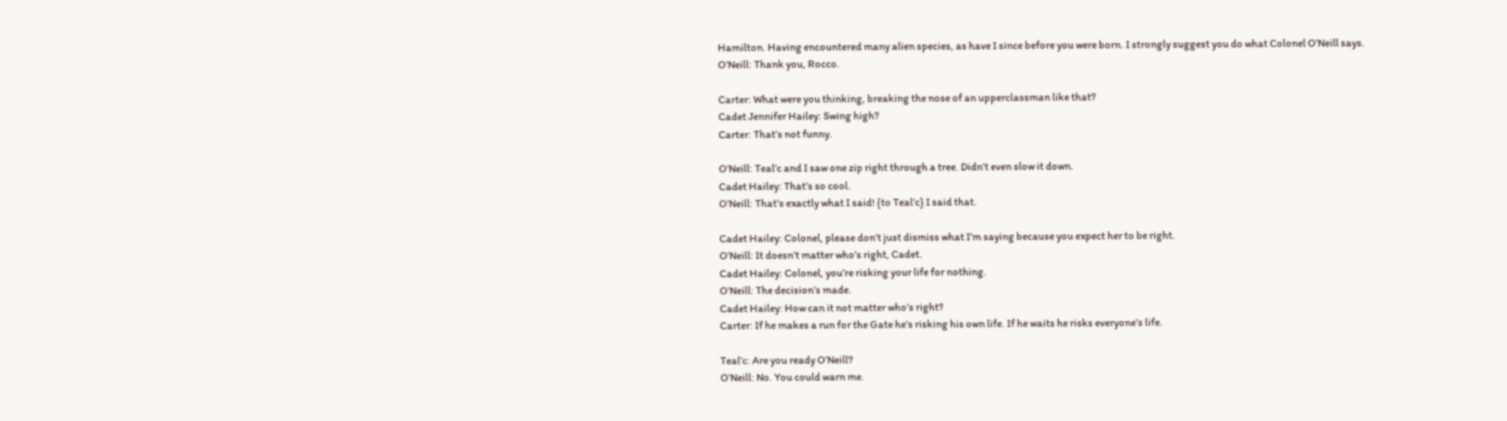Hamilton. Having encountered many alien species, as have I since before you were born. I strongly suggest you do what Colonel O’Neill says.
O’Neill: Thank you, Rocco.

Carter: What were you thinking, breaking the nose of an upperclassman like that?
Cadet Jennifer Hailey: Swing high?
Carter: That’s not funny.

O’Neill: Teal’c and I saw one zip right through a tree. Didn’t even slow it down.
Cadet Hailey: That’s so cool.
O’Neill: That’s exactly what I said! {to Teal’c} I said that.

Cadet Hailey: Colonel, please don’t just dismiss what I’m saying because you expect her to be right.
O’Neill: It doesn’t matter who’s right, Cadet.
Cadet Hailey: Colonel, you’re risking your life for nothing.
O’Neill: The decision’s made.
Cadet Hailey: How can it not matter who’s right?
Carter: If he makes a run for the Gate he’s risking his own life. If he waits he risks everyone’s life.

Teal’c: Are you ready O’Neill?
O’Neill: No. You could warn me.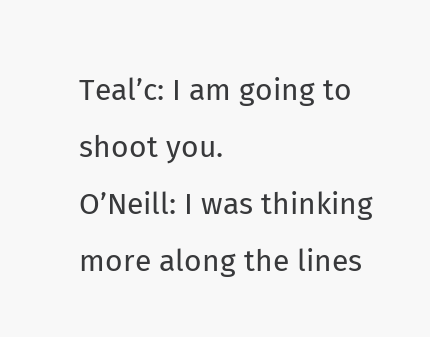Teal’c: I am going to shoot you.
O’Neill: I was thinking more along the lines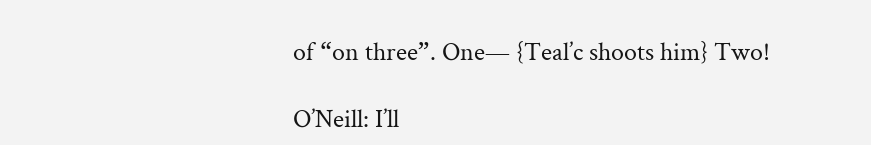of “on three”. One— {Teal’c shoots him} Two!

O’Neill: I’ll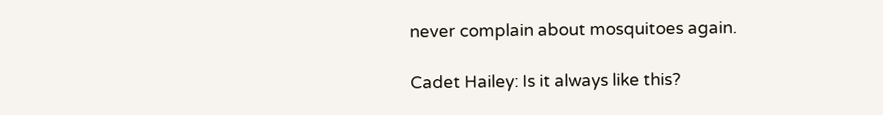never complain about mosquitoes again.

Cadet Hailey: Is it always like this?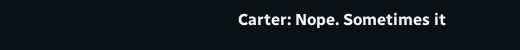Carter: Nope. Sometimes it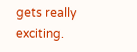gets really exciting.